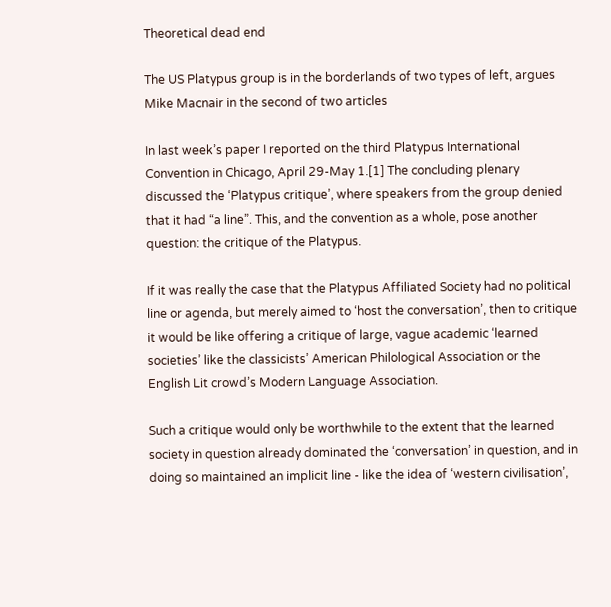Theoretical dead end

The US Platypus group is in the borderlands of two types of left, argues Mike Macnair in the second of two articles

In last week’s paper I reported on the third Platypus International Convention in Chicago, April 29-May 1.[1] The concluding plenary discussed the ‘Platypus critique’, where speakers from the group denied that it had “a line”. This, and the convention as a whole, pose another question: the critique of the Platypus.

If it was really the case that the Platypus Affiliated Society had no political line or agenda, but merely aimed to ‘host the conversation’, then to critique it would be like offering a critique of large, vague academic ‘learned societies’ like the classicists’ American Philological Association or the English Lit crowd’s Modern Language Association.

Such a critique would only be worthwhile to the extent that the learned society in question already dominated the ‘conversation’ in question, and in doing so maintained an implicit line - like the idea of ‘western civilisation’,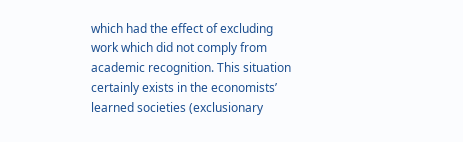which had the effect of excluding work which did not comply from academic recognition. This situation certainly exists in the economists’ learned societies (exclusionary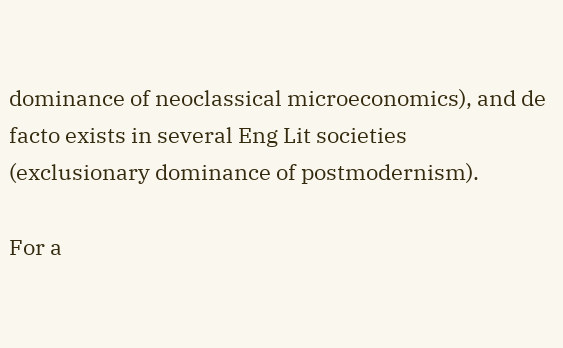dominance of neoclassical microeconomics), and de facto exists in several Eng Lit societies (exclusionary dominance of postmodernism).

For a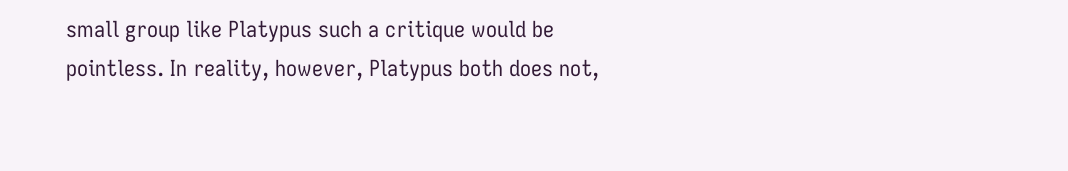small group like Platypus such a critique would be pointless. In reality, however, Platypus both does not,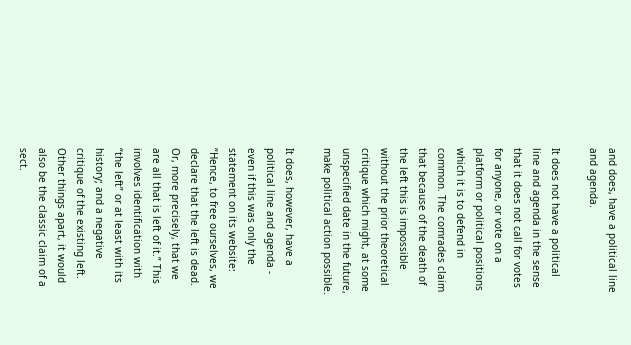and does, have a political line and agenda.

It does not have a political line and agenda in the sense that it does not call for votes for anyone, or vote on a platform or political positions which it is to defend in common. The comrades claim that because of the death of the left this is impossible without the prior theoretical critique which might, at some unspecified date in the future, make political action possible.

It does, however, have a political line and agenda - even if this was only the statement on its website: “Hence, to free ourselves, we declare that the left is dead. Or, more precisely, that we are all that is left of it.” This involves identification with “the left” or at least with its history; and a negative critique of the existing left. Other things apart, it would also be the classic claim of a sect.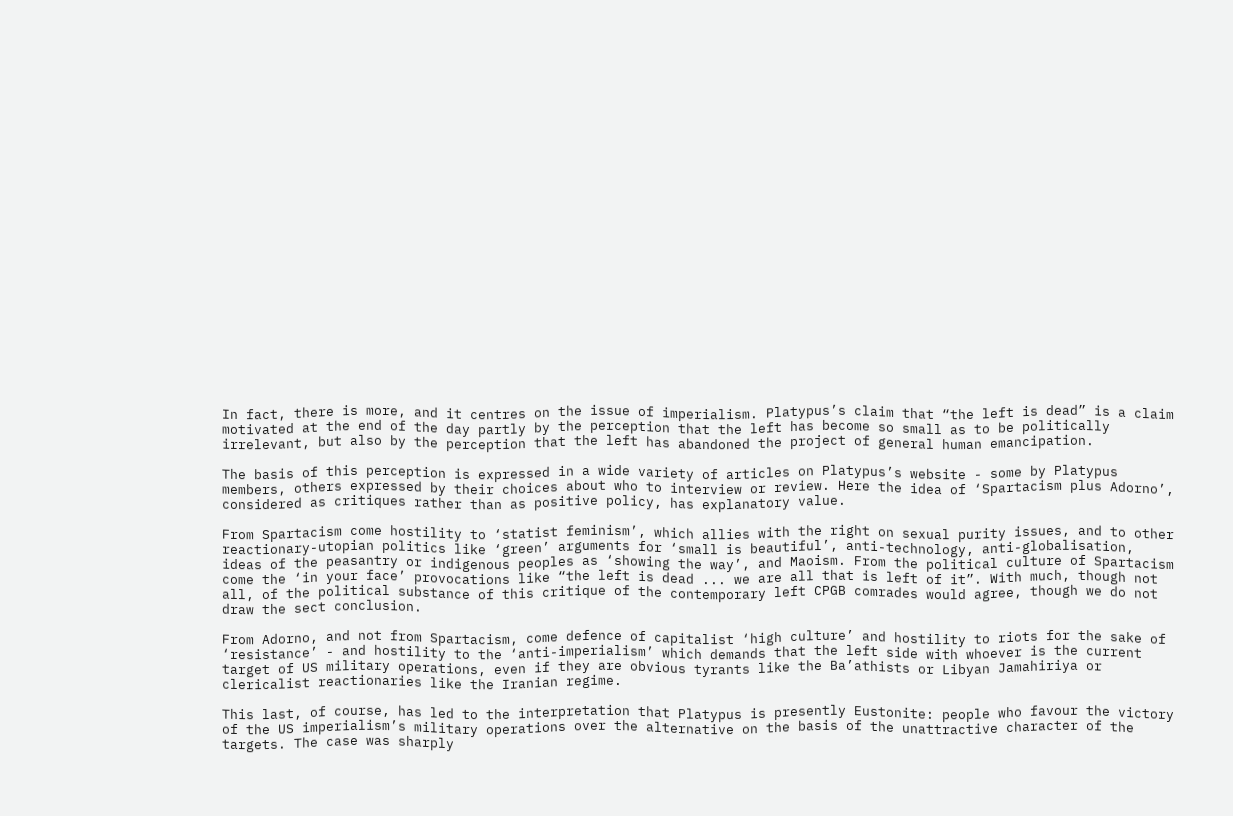In fact, there is more, and it centres on the issue of imperialism. Platypus’s claim that “the left is dead” is a claim motivated at the end of the day partly by the perception that the left has become so small as to be politically irrelevant, but also by the perception that the left has abandoned the project of general human emancipation.

The basis of this perception is expressed in a wide variety of articles on Platypus’s website - some by Platypus members, others expressed by their choices about who to interview or review. Here the idea of ‘Spartacism plus Adorno’, considered as critiques rather than as positive policy, has explanatory value.

From Spartacism come hostility to ‘statist feminism’, which allies with the right on sexual purity issues, and to other reactionary-utopian politics like ‘green’ arguments for ‘small is beautiful’, anti-technology, anti-globalisation, ideas of the peasantry or indigenous peoples as ‘showing the way’, and Maoism. From the political culture of Spartacism come the ‘in your face’ provocations like “the left is dead ... we are all that is left of it”. With much, though not all, of the political substance of this critique of the contemporary left CPGB comrades would agree, though we do not draw the sect conclusion.

From Adorno, and not from Spartacism, come defence of capitalist ‘high culture’ and hostility to riots for the sake of ‘resistance’ - and hostility to the ‘anti-imperialism’ which demands that the left side with whoever is the current target of US military operations, even if they are obvious tyrants like the Ba’athists or Libyan Jamahiriya or clericalist reactionaries like the Iranian regime.

This last, of course, has led to the interpretation that Platypus is presently Eustonite: people who favour the victory of the US imperialism’s military operations over the alternative on the basis of the unattractive character of the targets. The case was sharply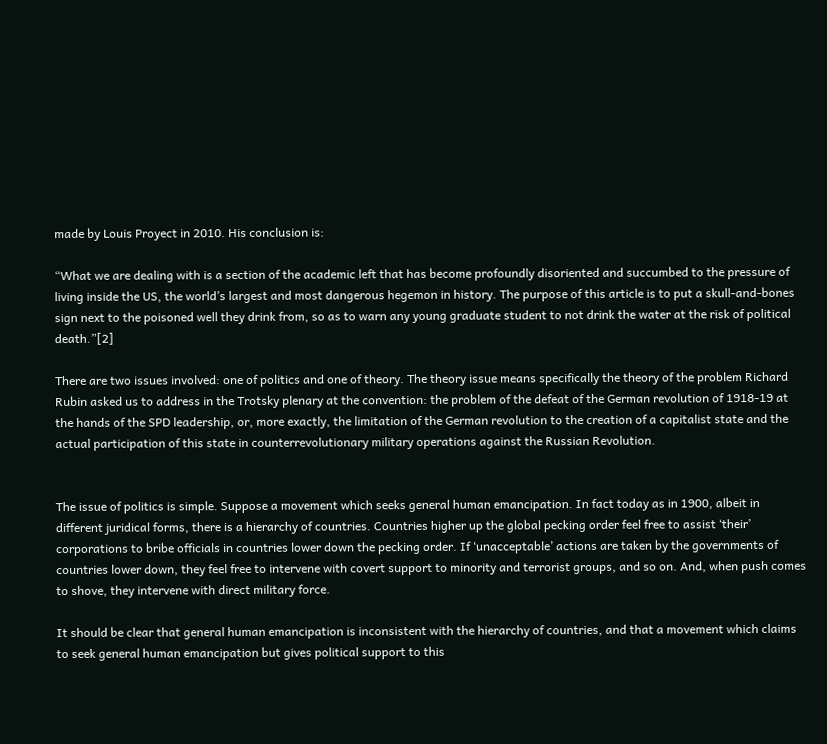made by Louis Proyect in 2010. His conclusion is:

“What we are dealing with is a section of the academic left that has become profoundly disoriented and succumbed to the pressure of living inside the US, the world’s largest and most dangerous hegemon in history. The purpose of this article is to put a skull-and-bones sign next to the poisoned well they drink from, so as to warn any young graduate student to not drink the water at the risk of political death.”[2]

There are two issues involved: one of politics and one of theory. The theory issue means specifically the theory of the problem Richard Rubin asked us to address in the Trotsky plenary at the convention: the problem of the defeat of the German revolution of 1918-19 at the hands of the SPD leadership, or, more exactly, the limitation of the German revolution to the creation of a capitalist state and the actual participation of this state in counterrevolutionary military operations against the Russian Revolution.


The issue of politics is simple. Suppose a movement which seeks general human emancipation. In fact today as in 1900, albeit in different juridical forms, there is a hierarchy of countries. Countries higher up the global pecking order feel free to assist ‘their’ corporations to bribe officials in countries lower down the pecking order. If ‘unacceptable’ actions are taken by the governments of countries lower down, they feel free to intervene with covert support to minority and terrorist groups, and so on. And, when push comes to shove, they intervene with direct military force.

It should be clear that general human emancipation is inconsistent with the hierarchy of countries, and that a movement which claims to seek general human emancipation but gives political support to this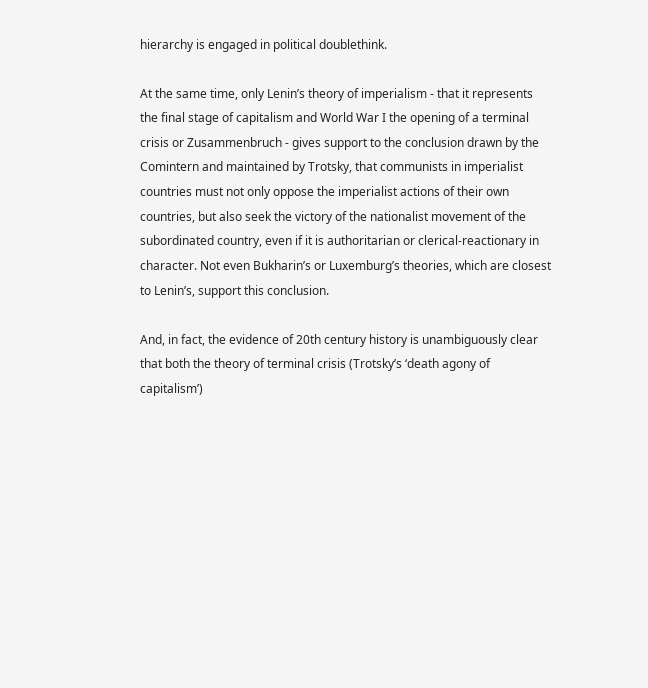hierarchy is engaged in political doublethink.

At the same time, only Lenin’s theory of imperialism - that it represents the final stage of capitalism and World War I the opening of a terminal crisis or Zusammenbruch - gives support to the conclusion drawn by the Comintern and maintained by Trotsky, that communists in imperialist countries must not only oppose the imperialist actions of their own countries, but also seek the victory of the nationalist movement of the subordinated country, even if it is authoritarian or clerical-reactionary in character. Not even Bukharin’s or Luxemburg’s theories, which are closest to Lenin’s, support this conclusion.

And, in fact, the evidence of 20th century history is unambiguously clear that both the theory of terminal crisis (Trotsky’s ‘death agony of capitalism’)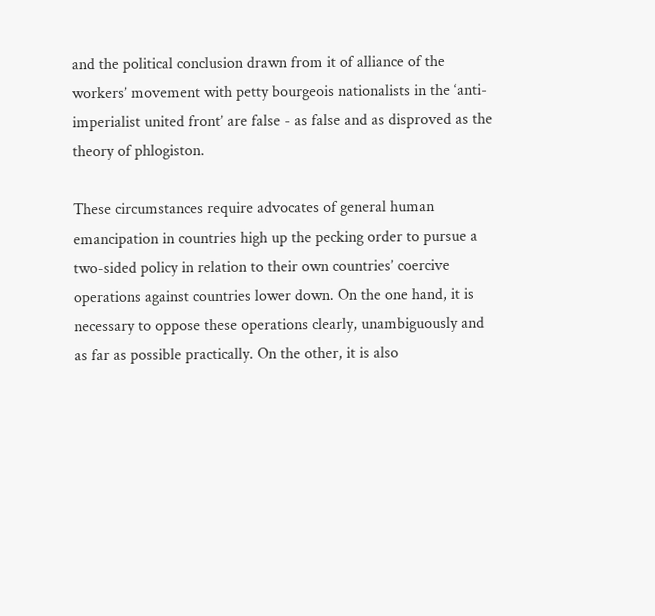and the political conclusion drawn from it of alliance of the workers’ movement with petty bourgeois nationalists in the ‘anti-imperialist united front’ are false - as false and as disproved as the theory of phlogiston.

These circumstances require advocates of general human emancipation in countries high up the pecking order to pursue a two-sided policy in relation to their own countries’ coercive operations against countries lower down. On the one hand, it is necessary to oppose these operations clearly, unambiguously and as far as possible practically. On the other, it is also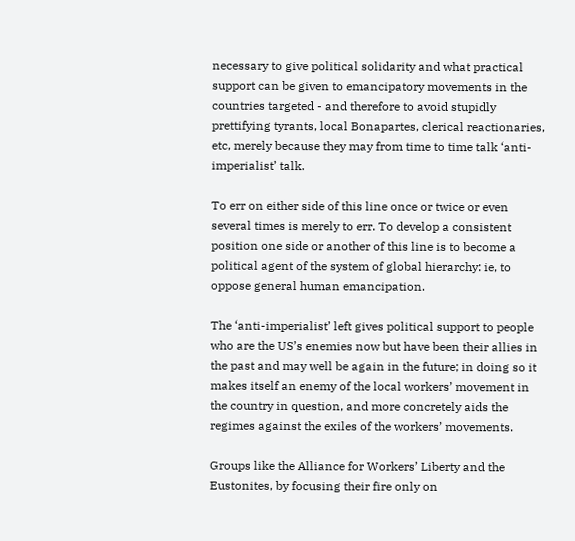necessary to give political solidarity and what practical support can be given to emancipatory movements in the countries targeted - and therefore to avoid stupidly prettifying tyrants, local Bonapartes, clerical reactionaries, etc, merely because they may from time to time talk ‘anti-imperialist’ talk.

To err on either side of this line once or twice or even several times is merely to err. To develop a consistent position one side or another of this line is to become a political agent of the system of global hierarchy: ie, to oppose general human emancipation.

The ‘anti-imperialist’ left gives political support to people who are the US’s enemies now but have been their allies in the past and may well be again in the future; in doing so it makes itself an enemy of the local workers’ movement in the country in question, and more concretely aids the regimes against the exiles of the workers’ movements.

Groups like the Alliance for Workers’ Liberty and the Eustonites, by focusing their fire only on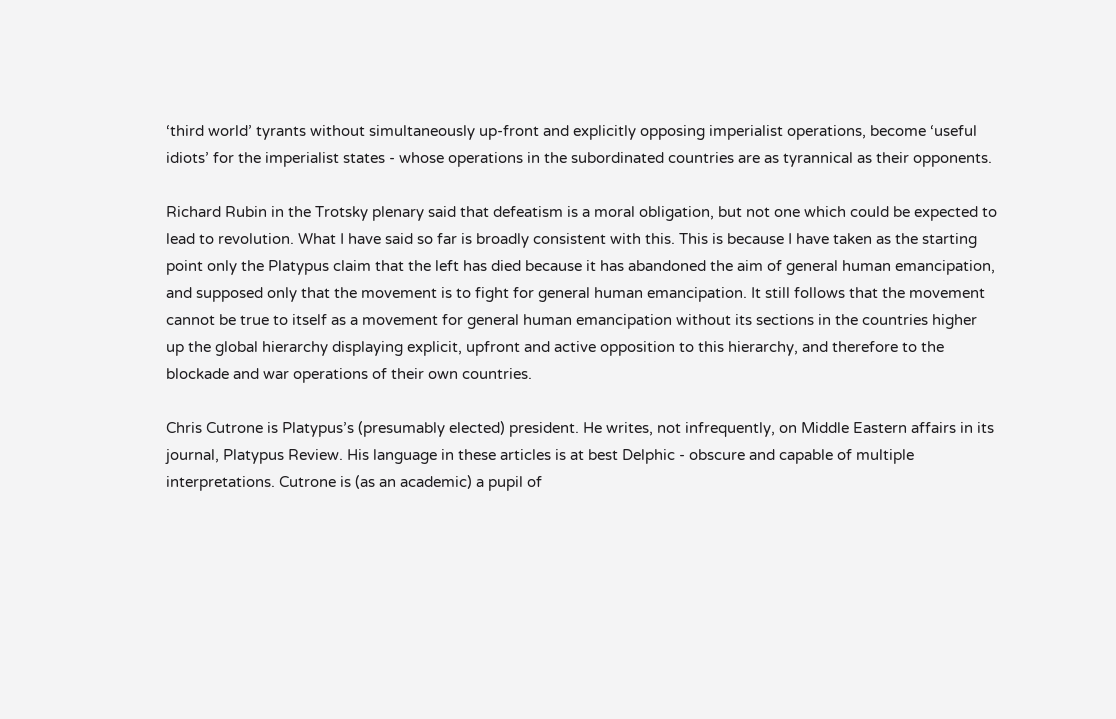‘third world’ tyrants without simultaneously up-front and explicitly opposing imperialist operations, become ‘useful idiots’ for the imperialist states - whose operations in the subordinated countries are as tyrannical as their opponents.

Richard Rubin in the Trotsky plenary said that defeatism is a moral obligation, but not one which could be expected to lead to revolution. What I have said so far is broadly consistent with this. This is because I have taken as the starting point only the Platypus claim that the left has died because it has abandoned the aim of general human emancipation, and supposed only that the movement is to fight for general human emancipation. It still follows that the movement cannot be true to itself as a movement for general human emancipation without its sections in the countries higher up the global hierarchy displaying explicit, upfront and active opposition to this hierarchy, and therefore to the blockade and war operations of their own countries.

Chris Cutrone is Platypus’s (presumably elected) president. He writes, not infrequently, on Middle Eastern affairs in its journal, Platypus Review. His language in these articles is at best Delphic - obscure and capable of multiple interpretations. Cutrone is (as an academic) a pupil of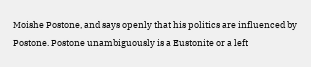Moishe Postone, and says openly that his politics are influenced by Postone. Postone unambiguously is a Eustonite or a left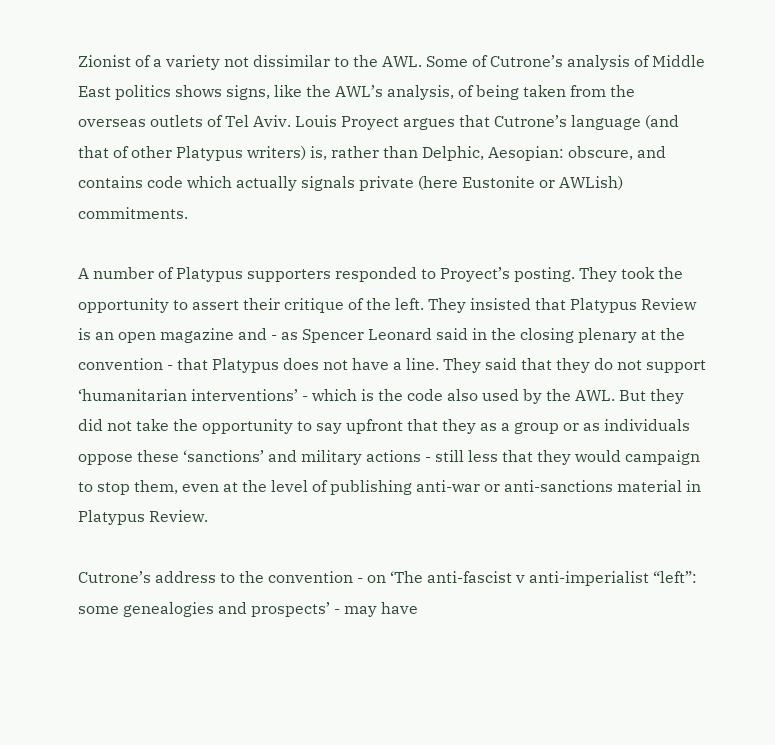Zionist of a variety not dissimilar to the AWL. Some of Cutrone’s analysis of Middle East politics shows signs, like the AWL’s analysis, of being taken from the overseas outlets of Tel Aviv. Louis Proyect argues that Cutrone’s language (and that of other Platypus writers) is, rather than Delphic, Aesopian: obscure, and contains code which actually signals private (here Eustonite or AWLish) commitments.

A number of Platypus supporters responded to Proyect’s posting. They took the opportunity to assert their critique of the left. They insisted that Platypus Review is an open magazine and - as Spencer Leonard said in the closing plenary at the convention - that Platypus does not have a line. They said that they do not support ‘humanitarian interventions’ - which is the code also used by the AWL. But they did not take the opportunity to say upfront that they as a group or as individuals oppose these ‘sanctions’ and military actions - still less that they would campaign to stop them, even at the level of publishing anti-war or anti-sanctions material in Platypus Review.

Cutrone’s address to the convention - on ‘The anti-fascist v anti-imperialist “left”: some genealogies and prospects’ - may have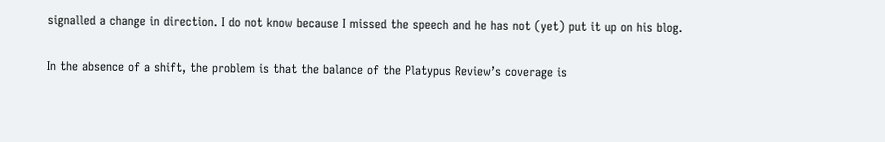signalled a change in direction. I do not know because I missed the speech and he has not (yet) put it up on his blog.

In the absence of a shift, the problem is that the balance of the Platypus Review’s coverage is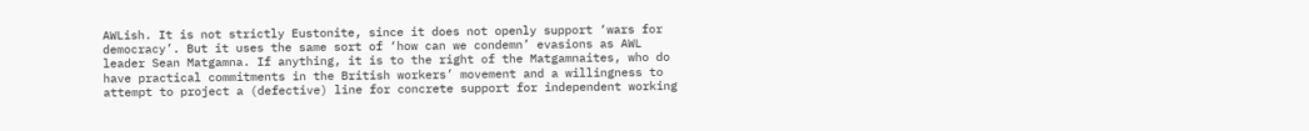AWLish. It is not strictly Eustonite, since it does not openly support ‘wars for democracy’. But it uses the same sort of ‘how can we condemn’ evasions as AWL leader Sean Matgamna. If anything, it is to the right of the Matgamnaites, who do have practical commitments in the British workers’ movement and a willingness to attempt to project a (defective) line for concrete support for independent working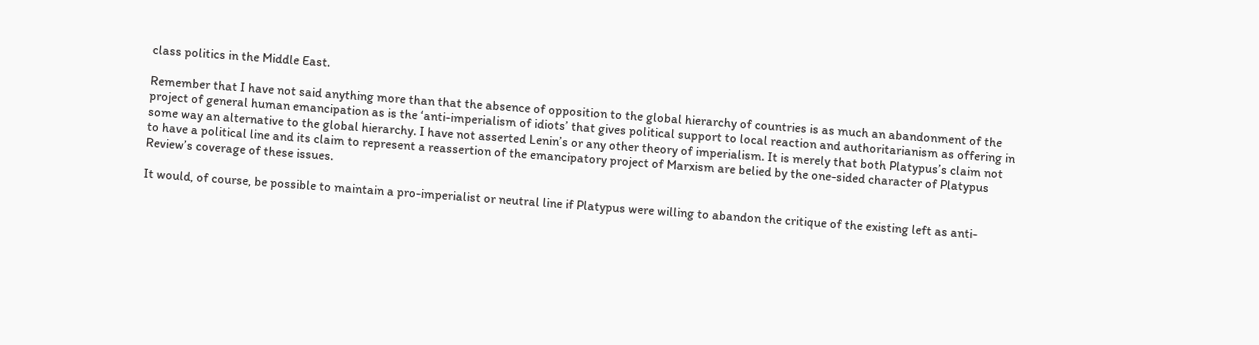class politics in the Middle East.

Remember that I have not said anything more than that the absence of opposition to the global hierarchy of countries is as much an abandonment of the project of general human emancipation as is the ‘anti-imperialism of idiots’ that gives political support to local reaction and authoritarianism as offering in some way an alternative to the global hierarchy. I have not asserted Lenin’s or any other theory of imperialism. It is merely that both Platypus’s claim not to have a political line and its claim to represent a reassertion of the emancipatory project of Marxism are belied by the one-sided character of Platypus Review’s coverage of these issues.

It would, of course, be possible to maintain a pro-imperialist or neutral line if Platypus were willing to abandon the critique of the existing left as anti-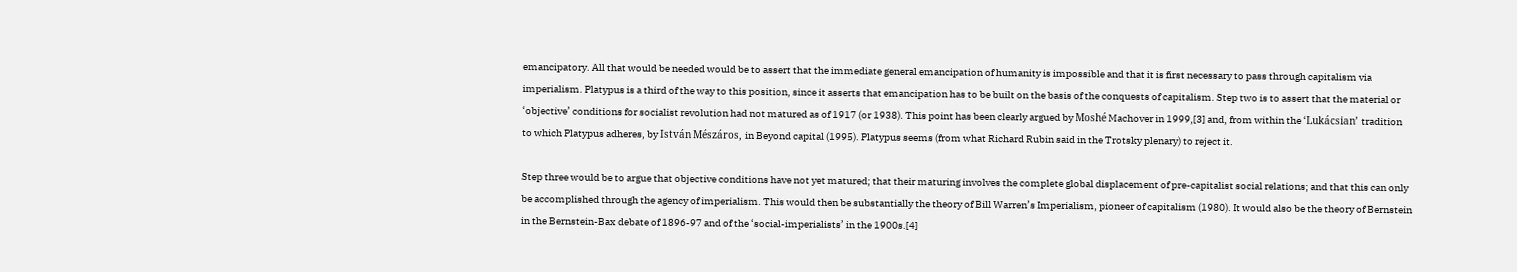emancipatory. All that would be needed would be to assert that the immediate general emancipation of humanity is impossible and that it is first necessary to pass through capitalism via imperialism. Platypus is a third of the way to this position, since it asserts that emancipation has to be built on the basis of the conquests of capitalism. Step two is to assert that the material or ‘objective’ conditions for socialist revolution had not matured as of 1917 (or 1938). This point has been clearly argued by Moshé Machover in 1999,[3] and, from within the ‘Lukácsian’ tradition to which Platypus adheres, by István Mészáros, in Beyond capital (1995). Platypus seems (from what Richard Rubin said in the Trotsky plenary) to reject it.

Step three would be to argue that objective conditions have not yet matured; that their maturing involves the complete global displacement of pre-capitalist social relations; and that this can only be accomplished through the agency of imperialism. This would then be substantially the theory of Bill Warren’s Imperialism, pioneer of capitalism (1980). It would also be the theory of Bernstein in the Bernstein-Bax debate of 1896-97 and of the ‘social-imperialists’ in the 1900s.[4]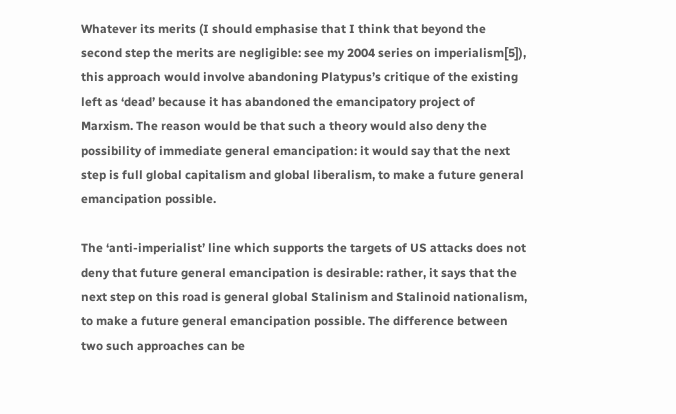Whatever its merits (I should emphasise that I think that beyond the second step the merits are negligible: see my 2004 series on imperialism[5]), this approach would involve abandoning Platypus’s critique of the existing left as ‘dead’ because it has abandoned the emancipatory project of Marxism. The reason would be that such a theory would also deny the possibility of immediate general emancipation: it would say that the next step is full global capitalism and global liberalism, to make a future general emancipation possible.

The ‘anti-imperialist’ line which supports the targets of US attacks does not deny that future general emancipation is desirable: rather, it says that the next step on this road is general global Stalinism and Stalinoid nationalism, to make a future general emancipation possible. The difference between two such approaches can be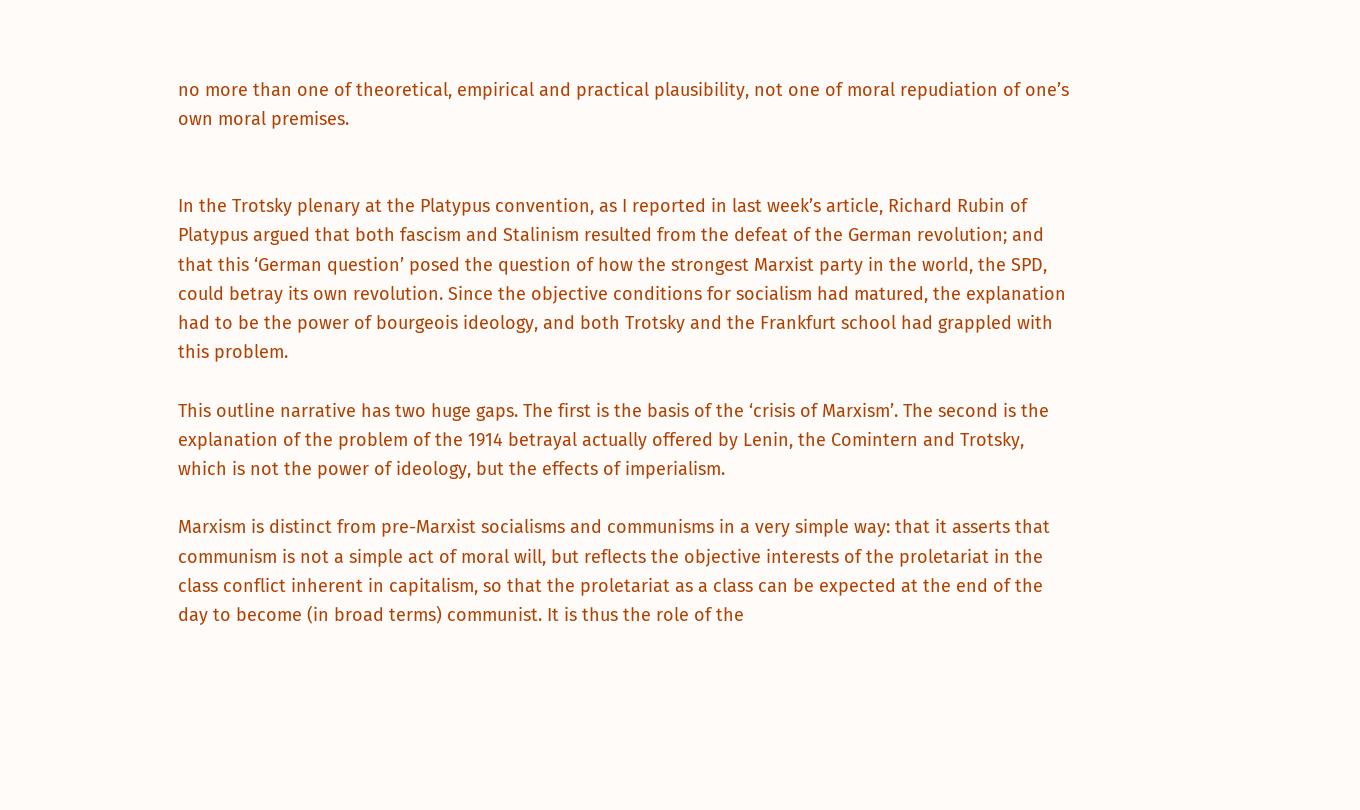no more than one of theoretical, empirical and practical plausibility, not one of moral repudiation of one’s own moral premises.


In the Trotsky plenary at the Platypus convention, as I reported in last week’s article, Richard Rubin of Platypus argued that both fascism and Stalinism resulted from the defeat of the German revolution; and that this ‘German question’ posed the question of how the strongest Marxist party in the world, the SPD, could betray its own revolution. Since the objective conditions for socialism had matured, the explanation had to be the power of bourgeois ideology, and both Trotsky and the Frankfurt school had grappled with this problem.

This outline narrative has two huge gaps. The first is the basis of the ‘crisis of Marxism’. The second is the explanation of the problem of the 1914 betrayal actually offered by Lenin, the Comintern and Trotsky, which is not the power of ideology, but the effects of imperialism.

Marxism is distinct from pre-Marxist socialisms and communisms in a very simple way: that it asserts that communism is not a simple act of moral will, but reflects the objective interests of the proletariat in the class conflict inherent in capitalism, so that the proletariat as a class can be expected at the end of the day to become (in broad terms) communist. It is thus the role of the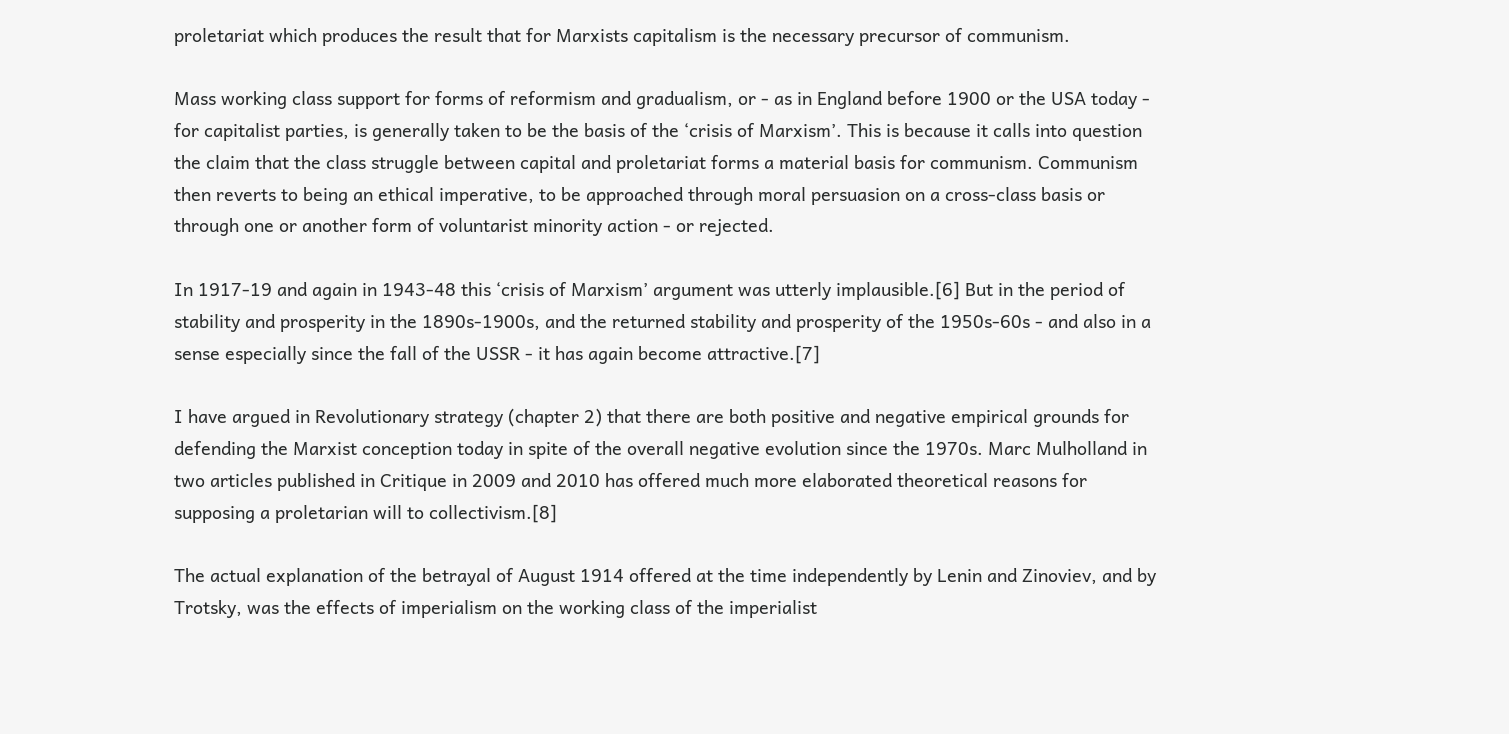proletariat which produces the result that for Marxists capitalism is the necessary precursor of communism.

Mass working class support for forms of reformism and gradualism, or - as in England before 1900 or the USA today - for capitalist parties, is generally taken to be the basis of the ‘crisis of Marxism’. This is because it calls into question the claim that the class struggle between capital and proletariat forms a material basis for communism. Communism then reverts to being an ethical imperative, to be approached through moral persuasion on a cross-class basis or through one or another form of voluntarist minority action - or rejected.

In 1917-19 and again in 1943-48 this ‘crisis of Marxism’ argument was utterly implausible.[6] But in the period of stability and prosperity in the 1890s-1900s, and the returned stability and prosperity of the 1950s-60s - and also in a sense especially since the fall of the USSR - it has again become attractive.[7]

I have argued in Revolutionary strategy (chapter 2) that there are both positive and negative empirical grounds for defending the Marxist conception today in spite of the overall negative evolution since the 1970s. Marc Mulholland in two articles published in Critique in 2009 and 2010 has offered much more elaborated theoretical reasons for supposing a proletarian will to collectivism.[8]

The actual explanation of the betrayal of August 1914 offered at the time independently by Lenin and Zinoviev, and by Trotsky, was the effects of imperialism on the working class of the imperialist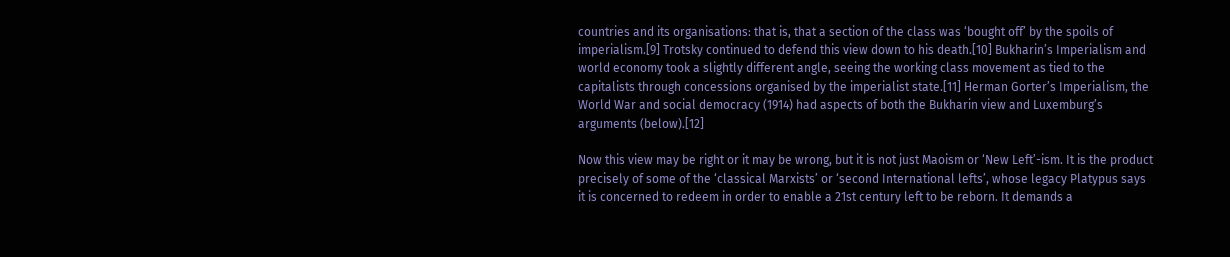countries and its organisations: that is, that a section of the class was ‘bought off’ by the spoils of imperialism.[9] Trotsky continued to defend this view down to his death.[10] Bukharin’s Imperialism and world economy took a slightly different angle, seeing the working class movement as tied to the capitalists through concessions organised by the imperialist state.[11] Herman Gorter’s Imperialism, the World War and social democracy (1914) had aspects of both the Bukharin view and Luxemburg’s arguments (below).[12]

Now this view may be right or it may be wrong, but it is not just Maoism or ‘New Left’-ism. It is the product precisely of some of the ‘classical Marxists’ or ‘second International lefts’, whose legacy Platypus says it is concerned to redeem in order to enable a 21st century left to be reborn. It demands a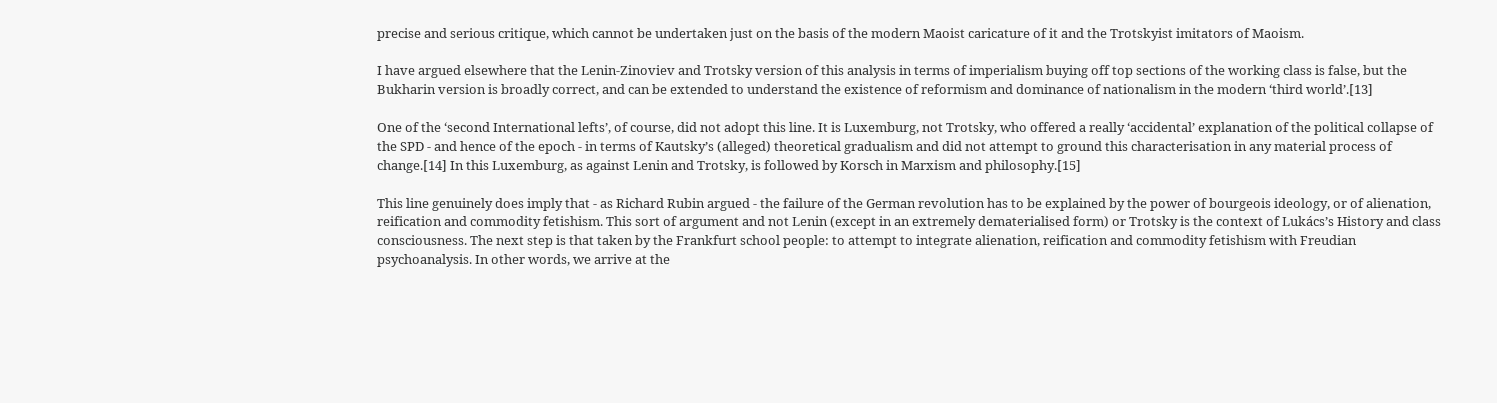precise and serious critique, which cannot be undertaken just on the basis of the modern Maoist caricature of it and the Trotskyist imitators of Maoism.

I have argued elsewhere that the Lenin-Zinoviev and Trotsky version of this analysis in terms of imperialism buying off top sections of the working class is false, but the Bukharin version is broadly correct, and can be extended to understand the existence of reformism and dominance of nationalism in the modern ‘third world’.[13]

One of the ‘second International lefts’, of course, did not adopt this line. It is Luxemburg, not Trotsky, who offered a really ‘accidental’ explanation of the political collapse of the SPD - and hence of the epoch - in terms of Kautsky’s (alleged) theoretical gradualism and did not attempt to ground this characterisation in any material process of change.[14] In this Luxemburg, as against Lenin and Trotsky, is followed by Korsch in Marxism and philosophy.[15]

This line genuinely does imply that - as Richard Rubin argued - the failure of the German revolution has to be explained by the power of bourgeois ideology, or of alienation, reification and commodity fetishism. This sort of argument and not Lenin (except in an extremely dematerialised form) or Trotsky is the context of Lukács’s History and class consciousness. The next step is that taken by the Frankfurt school people: to attempt to integrate alienation, reification and commodity fetishism with Freudian psychoanalysis. In other words, we arrive at the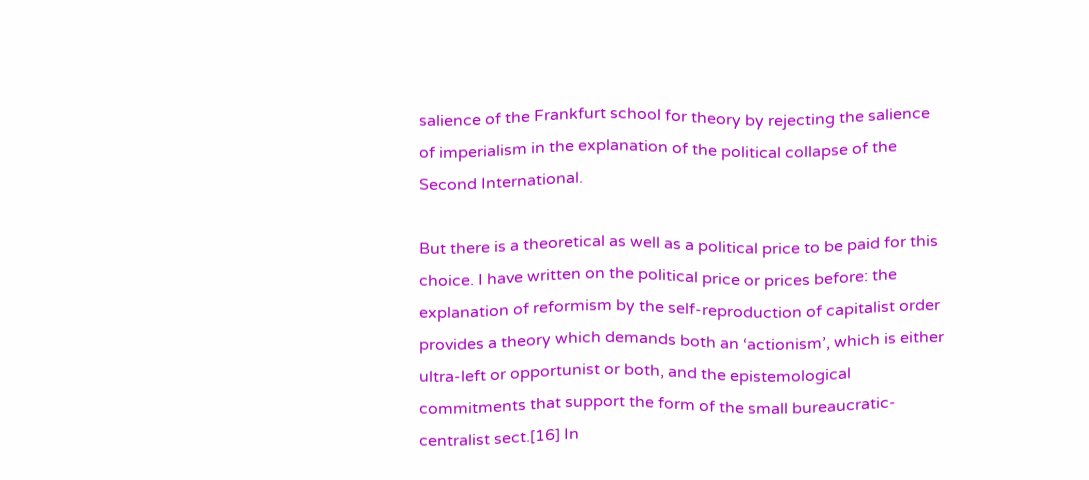salience of the Frankfurt school for theory by rejecting the salience of imperialism in the explanation of the political collapse of the Second International.

But there is a theoretical as well as a political price to be paid for this choice. I have written on the political price or prices before: the explanation of reformism by the self-reproduction of capitalist order provides a theory which demands both an ‘actionism’, which is either ultra-left or opportunist or both, and the epistemological commitments that support the form of the small bureaucratic-centralist sect.[16] In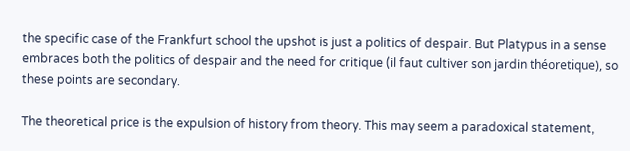the specific case of the Frankfurt school the upshot is just a politics of despair. But Platypus in a sense embraces both the politics of despair and the need for critique (il faut cultiver son jardin théoretique), so these points are secondary.

The theoretical price is the expulsion of history from theory. This may seem a paradoxical statement,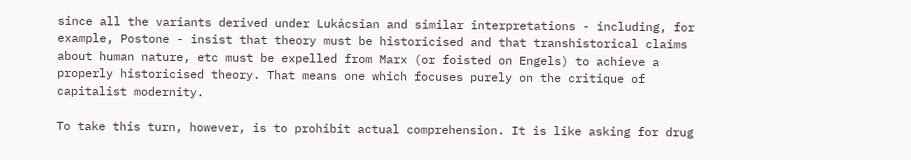since all the variants derived under Lukácsian and similar interpretations - including, for example, Postone - insist that theory must be historicised and that transhistorical claims about human nature, etc must be expelled from Marx (or foisted on Engels) to achieve a properly historicised theory. That means one which focuses purely on the critique of capitalist modernity.

To take this turn, however, is to prohibit actual comprehension. It is like asking for drug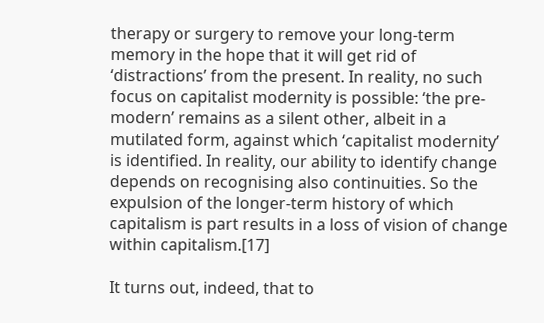therapy or surgery to remove your long-term memory in the hope that it will get rid of ‘distractions’ from the present. In reality, no such focus on capitalist modernity is possible: ‘the pre-modern’ remains as a silent other, albeit in a mutilated form, against which ‘capitalist modernity’ is identified. In reality, our ability to identify change depends on recognising also continuities. So the expulsion of the longer-term history of which capitalism is part results in a loss of vision of change within capitalism.[17]

It turns out, indeed, that to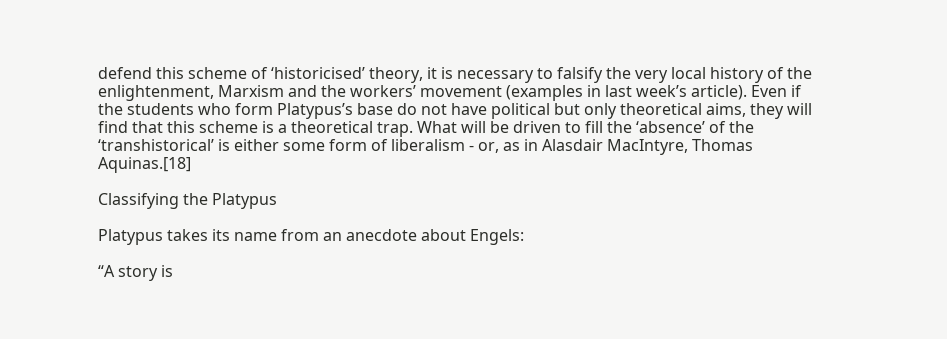defend this scheme of ‘historicised’ theory, it is necessary to falsify the very local history of the enlightenment, Marxism and the workers’ movement (examples in last week’s article). Even if the students who form Platypus’s base do not have political but only theoretical aims, they will find that this scheme is a theoretical trap. What will be driven to fill the ‘absence’ of the ‘transhistorical’ is either some form of liberalism - or, as in Alasdair MacIntyre, Thomas Aquinas.[18]

Classifying the Platypus

Platypus takes its name from an anecdote about Engels:

“A story is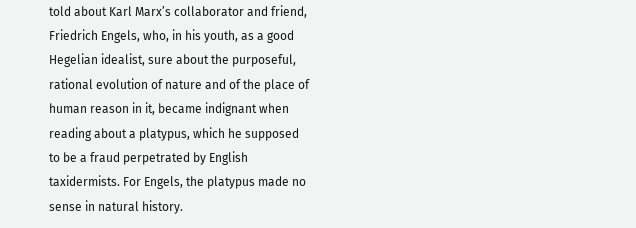told about Karl Marx’s collaborator and friend, Friedrich Engels, who, in his youth, as a good Hegelian idealist, sure about the purposeful, rational evolution of nature and of the place of human reason in it, became indignant when reading about a platypus, which he supposed to be a fraud perpetrated by English taxidermists. For Engels, the platypus made no sense in natural history.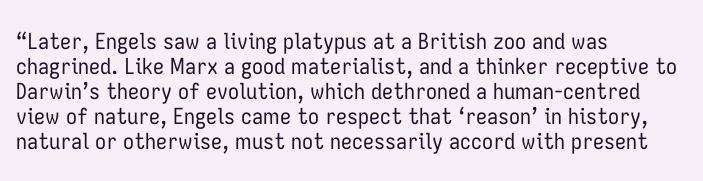“Later, Engels saw a living platypus at a British zoo and was chagrined. Like Marx a good materialist, and a thinker receptive to Darwin’s theory of evolution, which dethroned a human-centred view of nature, Engels came to respect that ‘reason’ in history, natural or otherwise, must not necessarily accord with present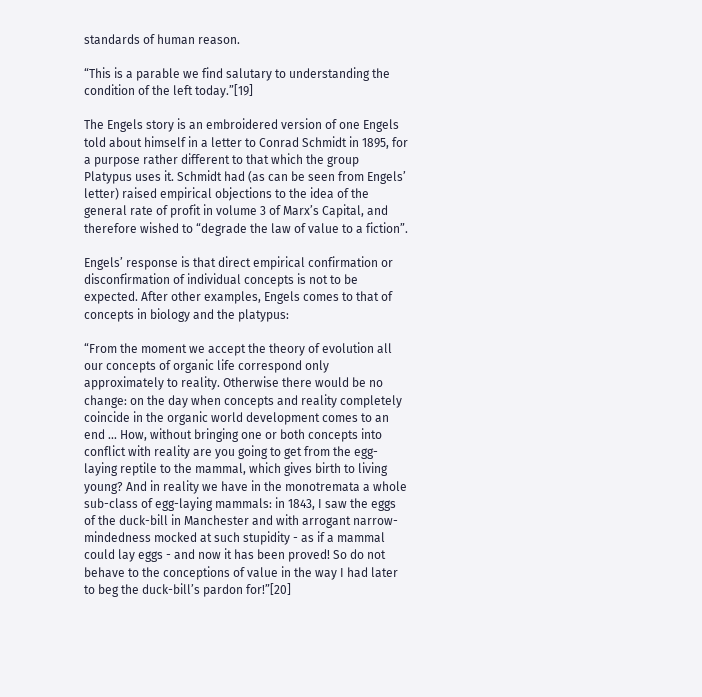standards of human reason.

“This is a parable we find salutary to understanding the condition of the left today.”[19]

The Engels story is an embroidered version of one Engels told about himself in a letter to Conrad Schmidt in 1895, for a purpose rather different to that which the group Platypus uses it. Schmidt had (as can be seen from Engels’ letter) raised empirical objections to the idea of the general rate of profit in volume 3 of Marx’s Capital, and therefore wished to “degrade the law of value to a fiction”.

Engels’ response is that direct empirical confirmation or disconfirmation of individual concepts is not to be expected. After other examples, Engels comes to that of concepts in biology and the platypus:

“From the moment we accept the theory of evolution all our concepts of organic life correspond only approximately to reality. Otherwise there would be no change: on the day when concepts and reality completely coincide in the organic world development comes to an end ... How, without bringing one or both concepts into conflict with reality are you going to get from the egg-laying reptile to the mammal, which gives birth to living young? And in reality we have in the monotremata a whole sub-class of egg-laying mammals: in 1843, I saw the eggs of the duck-bill in Manchester and with arrogant narrow-mindedness mocked at such stupidity - as if a mammal could lay eggs - and now it has been proved! So do not behave to the conceptions of value in the way I had later to beg the duck-bill’s pardon for!”[20]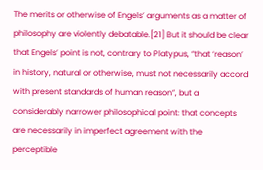The merits or otherwise of Engels’ arguments as a matter of philosophy are violently debatable.[21] But it should be clear that Engels’ point is not, contrary to Platypus, “that ‘reason’ in history, natural or otherwise, must not necessarily accord with present standards of human reason”, but a considerably narrower philosophical point: that concepts are necessarily in imperfect agreement with the perceptible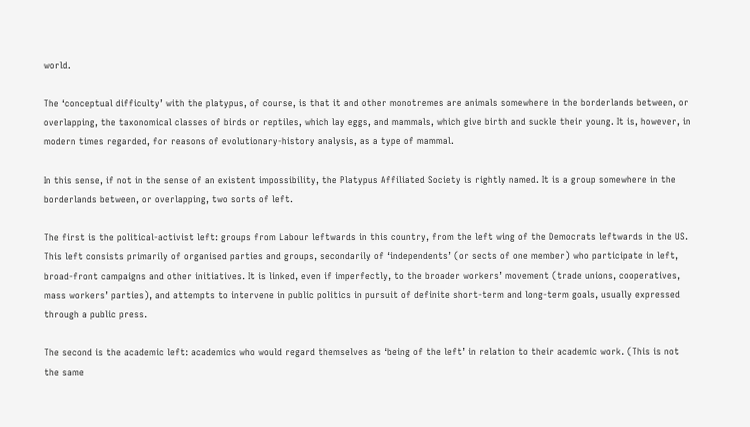world.

The ‘conceptual difficulty’ with the platypus, of course, is that it and other monotremes are animals somewhere in the borderlands between, or overlapping, the taxonomical classes of birds or reptiles, which lay eggs, and mammals, which give birth and suckle their young. It is, however, in modern times regarded, for reasons of evolutionary-history analysis, as a type of mammal.

In this sense, if not in the sense of an existent impossibility, the Platypus Affiliated Society is rightly named. It is a group somewhere in the borderlands between, or overlapping, two sorts of left.

The first is the political-activist left: groups from Labour leftwards in this country, from the left wing of the Democrats leftwards in the US. This left consists primarily of organised parties and groups, secondarily of ‘independents’ (or sects of one member) who participate in left, broad-front campaigns and other initiatives. It is linked, even if imperfectly, to the broader workers’ movement (trade unions, cooperatives, mass workers’ parties), and attempts to intervene in public politics in pursuit of definite short-term and long-term goals, usually expressed through a public press.

The second is the academic left: academics who would regard themselves as ‘being of the left’ in relation to their academic work. (This is not the same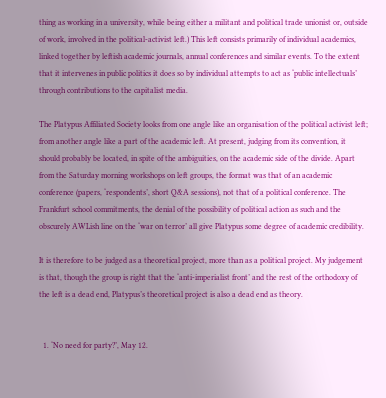thing as working in a university, while being either a militant and political trade unionist or, outside of work, involved in the political-activist left.) This left consists primarily of individual academics, linked together by leftish academic journals, annual conferences and similar events. To the extent that it intervenes in public politics it does so by individual attempts to act as ‘public intellectuals’ through contributions to the capitalist media.

The Platypus Affiliated Society looks from one angle like an organisation of the political activist left; from another angle like a part of the academic left. At present, judging from its convention, it should probably be located, in spite of the ambiguities, on the academic side of the divide. Apart from the Saturday morning workshops on left groups, the format was that of an academic conference (papers, ‘respondents’, short Q&A sessions), not that of a political conference. The Frankfurt school commitments, the denial of the possibility of political action as such and the obscurely AWLish line on the ‘war on terror’ all give Platypus some degree of academic credibility.

It is therefore to be judged as a theoretical project, more than as a political project. My judgement is that, though the group is right that the ‘anti-imperialist front’ and the rest of the orthodoxy of the left is a dead end, Platypus’s theoretical project is also a dead end as theory.


  1. ‘No need for party?’, May 12.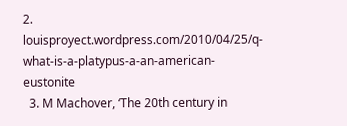2. louisproyect.wordpress.com/2010/04/25/q-what-is-a-platypus-a-an-american-eustonite
  3. M Machover, ‘The 20th century in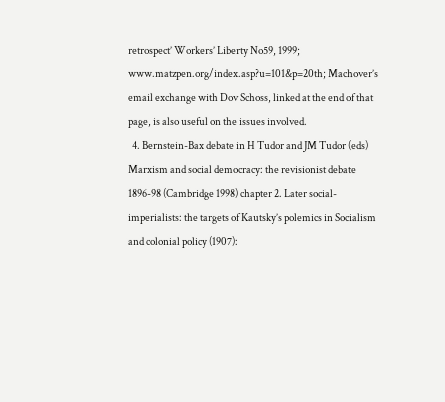retrospect’ Workers’ Liberty No59, 1999; www.matzpen.org/index.asp?u=101&p=20th; Machover’s email exchange with Dov Schoss, linked at the end of that page, is also useful on the issues involved.
  4. Bernstein-Bax debate in H Tudor and JM Tudor (eds) Marxism and social democracy: the revisionist debate 1896-98 (Cambridge 1998) chapter 2. Later social-imperialists: the targets of Kautsky’s polemics in Socialism and colonial policy (1907):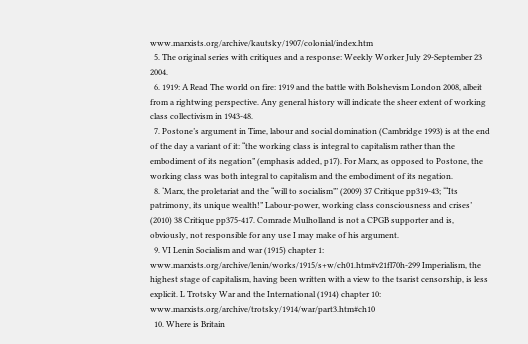www.marxists.org/archive/kautsky/1907/colonial/index.htm
  5. The original series with critiques and a response: Weekly Worker July 29-September 23 2004.
  6. 1919: A Read The world on fire: 1919 and the battle with Bolshevism London 2008, albeit from a rightwing perspective. Any general history will indicate the sheer extent of working class collectivism in 1943-48.
  7. Postone’s argument in Time, labour and social domination (Cambridge 1993) is at the end of the day a variant of it: “the working class is integral to capitalism rather than the embodiment of its negation” (emphasis added, p17). For Marx, as opposed to Postone, the working class was both integral to capitalism and the embodiment of its negation.
  8. ‘Marx, the proletariat and the “will to socialism”’ (2009) 37 Critique pp319-43; ‘“Its patrimony, its unique wealth!” Labour-power, working class consciousness and crises’ (2010) 38 Critique pp375-417. Comrade Mulholland is not a CPGB supporter and is, obviously, not responsible for any use I may make of his argument.
  9. VI Lenin Socialism and war (1915) chapter 1: www.marxists.org/archive/lenin/works/1915/s+w/ch01.htm#v21fl70h-299 Imperialism, the highest stage of capitalism, having been written with a view to the tsarist censorship, is less explicit. L Trotsky War and the International (1914) chapter 10: www.marxists.org/archive/trotsky/1914/war/part3.htm#ch10
  10. Where is Britain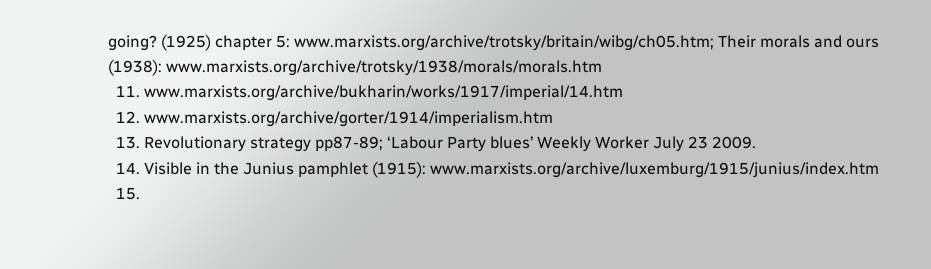going? (1925) chapter 5: www.marxists.org/archive/trotsky/britain/wibg/ch05.htm; Their morals and ours (1938): www.marxists.org/archive/trotsky/1938/morals/morals.htm
  11. www.marxists.org/archive/bukharin/works/1917/imperial/14.htm
  12. www.marxists.org/archive/gorter/1914/imperialism.htm
  13. Revolutionary strategy pp87-89; ‘Labour Party blues’ Weekly Worker July 23 2009.
  14. Visible in the Junius pamphlet (1915): www.marxists.org/archive/luxemburg/1915/junius/index.htm
  15.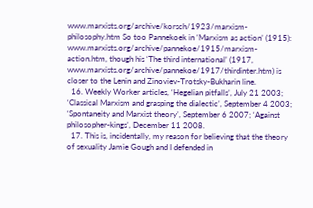www.marxists.org/archive/korsch/1923/marxism-philosophy.htm So too Pannekoek in ‘Marxism as action’ (1915): www.marxists.org/archive/pannekoe/1915/marxism-action.htm, though his ‘The third international’ (1917, www.marxists.org/archive/pannekoe/1917/thirdinter.htm) is closer to the Lenin and Zinoviev-Trotsky-Bukharin line.
  16. Weekly Worker articles, ‘Hegelian pitfalls’, July 21 2003; ‘Classical Marxism and grasping the dialectic’, September 4 2003; ‘Spontaneity and Marxist theory’, September 6 2007; ‘Against philosopher-kings’, December 11 2008.
  17. This is, incidentally, my reason for believing that the theory of sexuality Jamie Gough and I defended in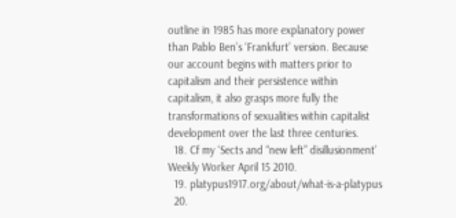outline in 1985 has more explanatory power than Pablo Ben’s ‘Frankfurt’ version. Because our account begins with matters prior to capitalism and their persistence within capitalism, it also grasps more fully the transformations of sexualities within capitalist development over the last three centuries.
  18. Cf my ‘Sects and “new left” disillusionment’ Weekly Worker April 15 2010.
  19. platypus1917.org/about/what-is-a-platypus
  20.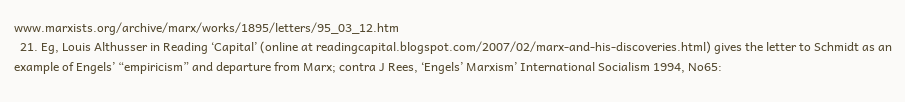www.marxists.org/archive/marx/works/1895/letters/95_03_12.htm
  21. Eg, Louis Althusser in Reading ‘Capital’ (online at readingcapital.blogspot.com/2007/02/marx-and-his-discoveries.html) gives the letter to Schmidt as an example of Engels’ “empiricism” and departure from Marx; contra J Rees, ‘Engels’ Marxism’ International Socialism 1994, No65: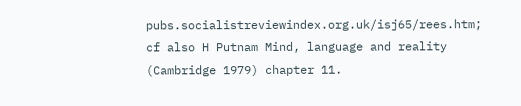pubs.socialistreviewindex.org.uk/isj65/rees.htm; cf also H Putnam Mind, language and reality (Cambridge 1979) chapter 11.